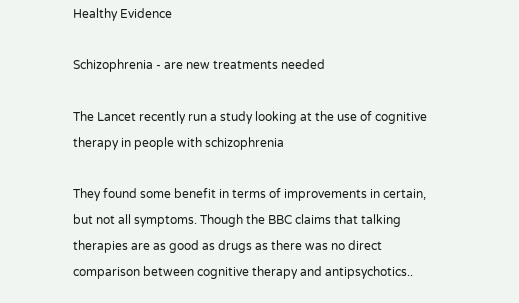Healthy Evidence

Schizophrenia - are new treatments needed

The Lancet recently run a study looking at the use of cognitive therapy in people with schizophrenia

They found some benefit in terms of improvements in certain, but not all symptoms. Though the BBC claims that talking therapies are as good as drugs as there was no direct comparison between cognitive therapy and antipsychotics..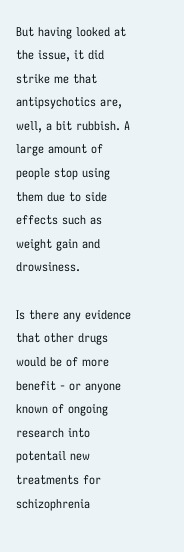But having looked at the issue, it did strike me that antipsychotics are, well, a bit rubbish. A large amount of people stop using them due to side effects such as weight gain and drowsiness.

Is there any evidence that other drugs would be of more benefit - or anyone known of ongoing research into potentail new treatments for schizophrenia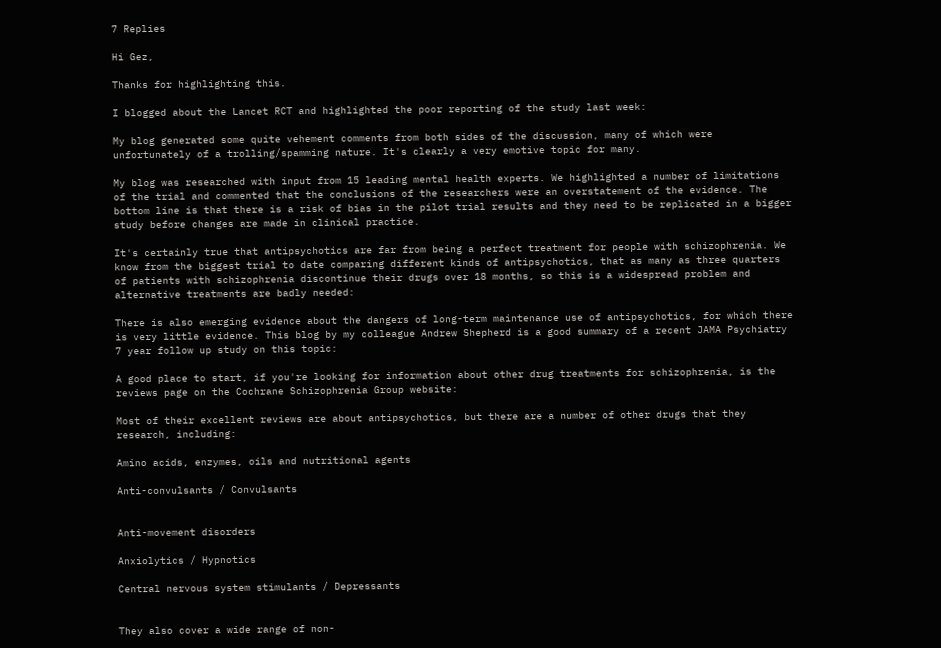7 Replies

Hi Gez,

Thanks for highlighting this.

I blogged about the Lancet RCT and highlighted the poor reporting of the study last week:

My blog generated some quite vehement comments from both sides of the discussion, many of which were unfortunately of a trolling/spamming nature. It's clearly a very emotive topic for many.

My blog was researched with input from 15 leading mental health experts. We highlighted a number of limitations of the trial and commented that the conclusions of the researchers were an overstatement of the evidence. The bottom line is that there is a risk of bias in the pilot trial results and they need to be replicated in a bigger study before changes are made in clinical practice.

It's certainly true that antipsychotics are far from being a perfect treatment for people with schizophrenia. We know from the biggest trial to date comparing different kinds of antipsychotics, that as many as three quarters of patients with schizophrenia discontinue their drugs over 18 months, so this is a widespread problem and alternative treatments are badly needed:

There is also emerging evidence about the dangers of long-term maintenance use of antipsychotics, for which there is very little evidence. This blog by my colleague Andrew Shepherd is a good summary of a recent JAMA Psychiatry 7 year follow up study on this topic:

A good place to start, if you're looking for information about other drug treatments for schizophrenia, is the reviews page on the Cochrane Schizophrenia Group website:

Most of their excellent reviews are about antipsychotics, but there are a number of other drugs that they research, including:

Amino acids, enzymes, oils and nutritional agents

Anti-convulsants / Convulsants


Anti-movement disorders

Anxiolytics / Hypnotics

Central nervous system stimulants / Depressants


They also cover a wide range of non-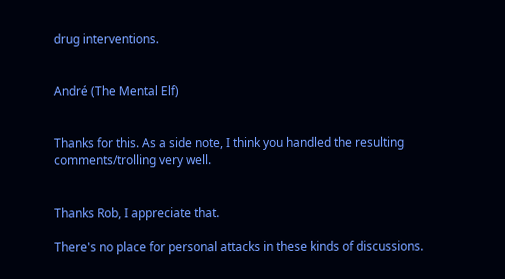drug interventions.


André (The Mental Elf)


Thanks for this. As a side note, I think you handled the resulting comments/trolling very well.


Thanks Rob, I appreciate that.

There's no place for personal attacks in these kinds of discussions.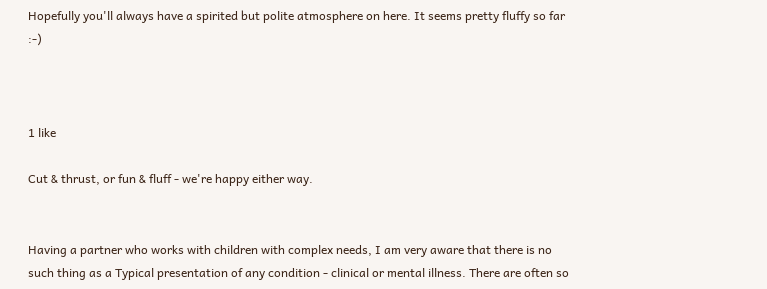Hopefully you'll always have a spirited but polite atmosphere on here. It seems pretty fluffy so far :-)



1 like

Cut & thrust, or fun & fluff - we're happy either way.


Having a partner who works with children with complex needs, I am very aware that there is no such thing as a Typical presentation of any condition - clinical or mental illness. There are often so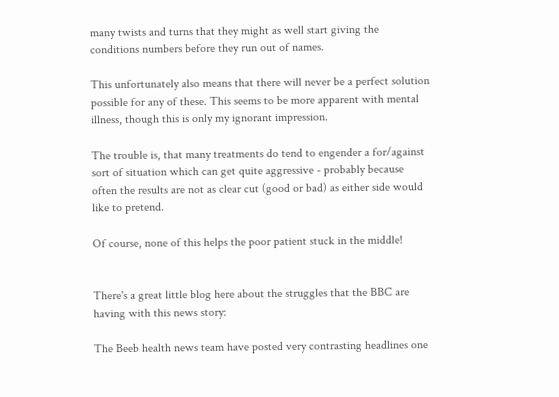many twists and turns that they might as well start giving the conditions numbers before they run out of names.

This unfortunately also means that there will never be a perfect solution possible for any of these. This seems to be more apparent with mental illness, though this is only my ignorant impression.

The trouble is, that many treatments do tend to engender a for/against sort of situation which can get quite aggressive - probably because often the results are not as clear cut (good or bad) as either side would like to pretend.

Of course, none of this helps the poor patient stuck in the middle!


There's a great little blog here about the struggles that the BBC are having with this news story:

The Beeb health news team have posted very contrasting headlines one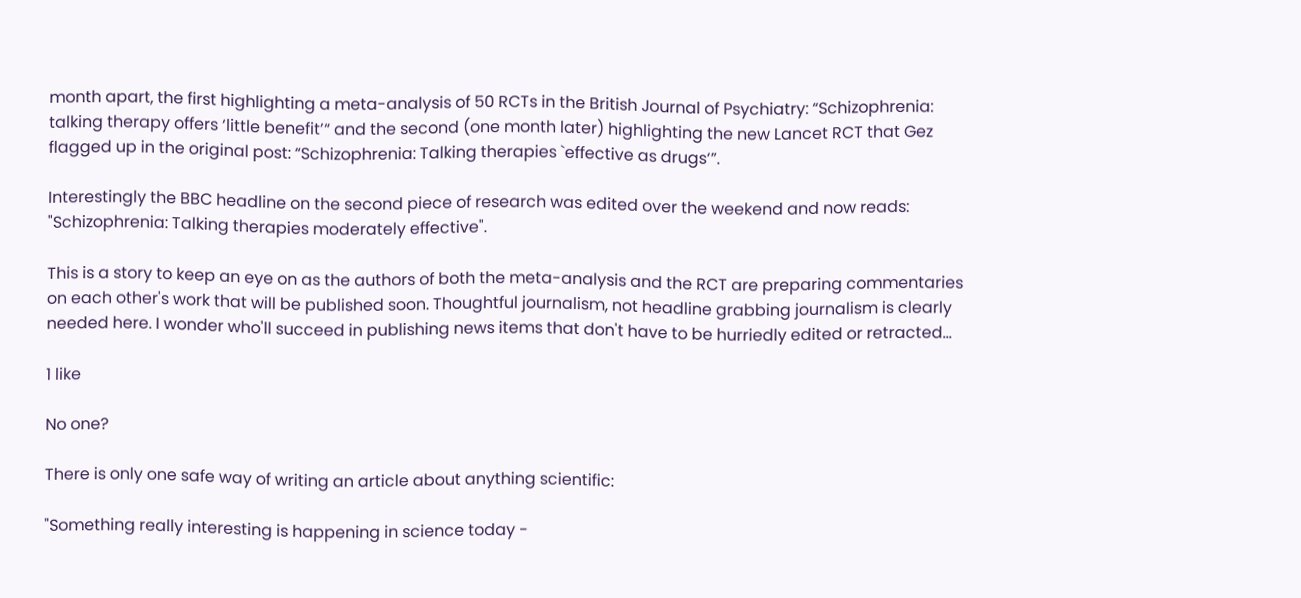month apart, the first highlighting a meta-analysis of 50 RCTs in the British Journal of Psychiatry: “Schizophrenia: talking therapy offers ‘little benefit’“ and the second (one month later) highlighting the new Lancet RCT that Gez flagged up in the original post: “Schizophrenia: Talking therapies `effective as drugs‘”.

Interestingly the BBC headline on the second piece of research was edited over the weekend and now reads: "Schizophrenia: Talking therapies moderately effective".

This is a story to keep an eye on as the authors of both the meta-analysis and the RCT are preparing commentaries on each other's work that will be published soon. Thoughtful journalism, not headline grabbing journalism is clearly needed here. I wonder who'll succeed in publishing news items that don't have to be hurriedly edited or retracted...

1 like

No one?

There is only one safe way of writing an article about anything scientific:

"Something really interesting is happening in science today -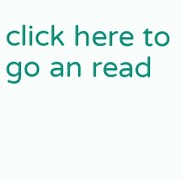click here to go an read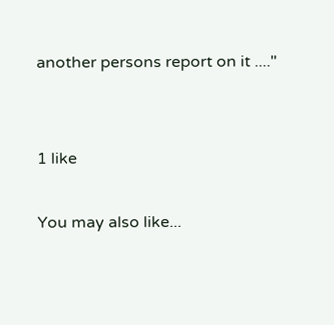another persons report on it ...."


1 like

You may also like...